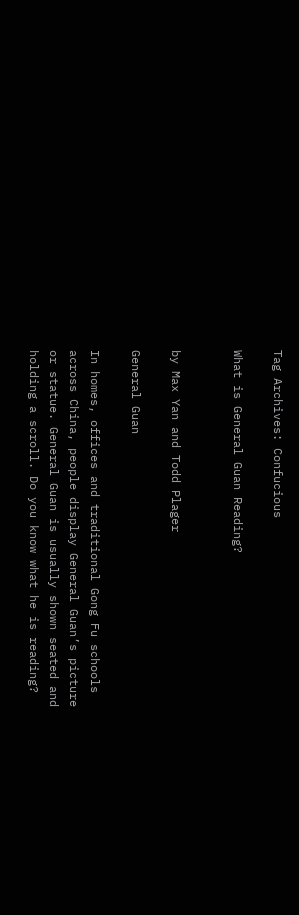Tag Archives: Confucious

What is General Guan Reading?


by Max Yan and Todd Plager

General Guan

In homes, offices and traditional Gong Fu schools across China, people display General Guan’s picture or statue. General Guan is usually shown seated and holding a scroll. Do you know what he is reading?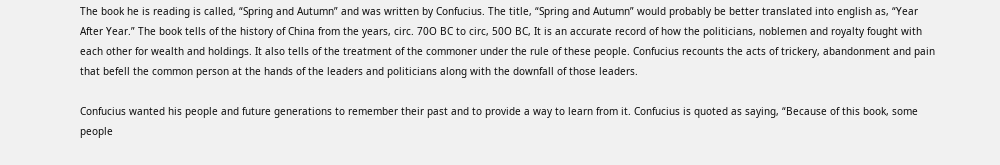The book he is reading is called, “Spring and Autumn” and was written by Confucius. The title, “Spring and Autumn” would probably be better translated into english as, “Year After Year.” The book tells of the history of China from the years, circ. 70O BC to circ, 50O BC, It is an accurate record of how the politicians, noblemen and royalty fought with each other for wealth and holdings. It also tells of the treatment of the commoner under the rule of these people. Confucius recounts the acts of trickery, abandonment and pain that befell the common person at the hands of the leaders and politicians along with the downfall of those leaders.

Confucius wanted his people and future generations to remember their past and to provide a way to learn from it. Confucius is quoted as saying, “Because of this book, some people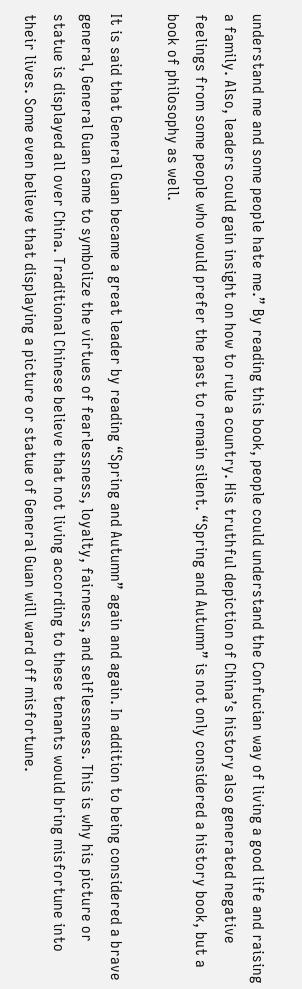understand me and some people hate me.” By reading this book, people could understand the Confucian way of living a good life and raising a family. Also, leaders could gain insight on how to rule a country. His truthful depiction of China’s history also generated negative feelings from some people who would prefer the past to remain silent. “Spring and Autumn” is not only considered a history book, but a book of philosophy as well.

It is said that General Guan became a great leader by reading “Spring and Autumn” again and again. In addition to being considered a brave general, General Guan came to symbolize the virtues of fearlessness, loyalty, fairness, and selflessness. This is why his picture or statue is displayed all over China. Traditional Chinese believe that not living according to these tenants would bring misfortune into their lives. Some even believe that displaying a picture or statue of General Guan will ward off misfortune.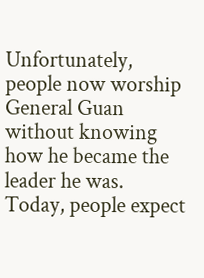Unfortunately, people now worship General Guan without knowing how he became the leader he was. Today, people expect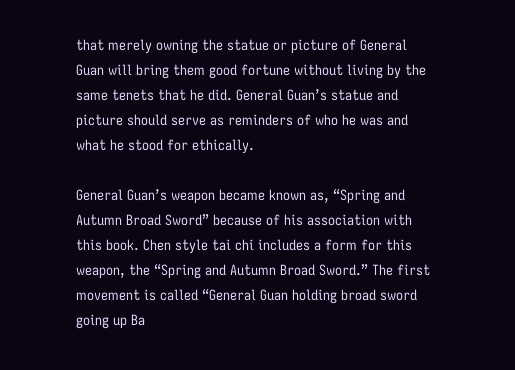that merely owning the statue or picture of General Guan will bring them good fortune without living by the same tenets that he did. General Guan’s statue and picture should serve as reminders of who he was and what he stood for ethically.

General Guan’s weapon became known as, “Spring and Autumn Broad Sword” because of his association with this book. Chen style tai chi includes a form for this weapon, the “Spring and Autumn Broad Sword.” The first movement is called “General Guan holding broad sword going up Ba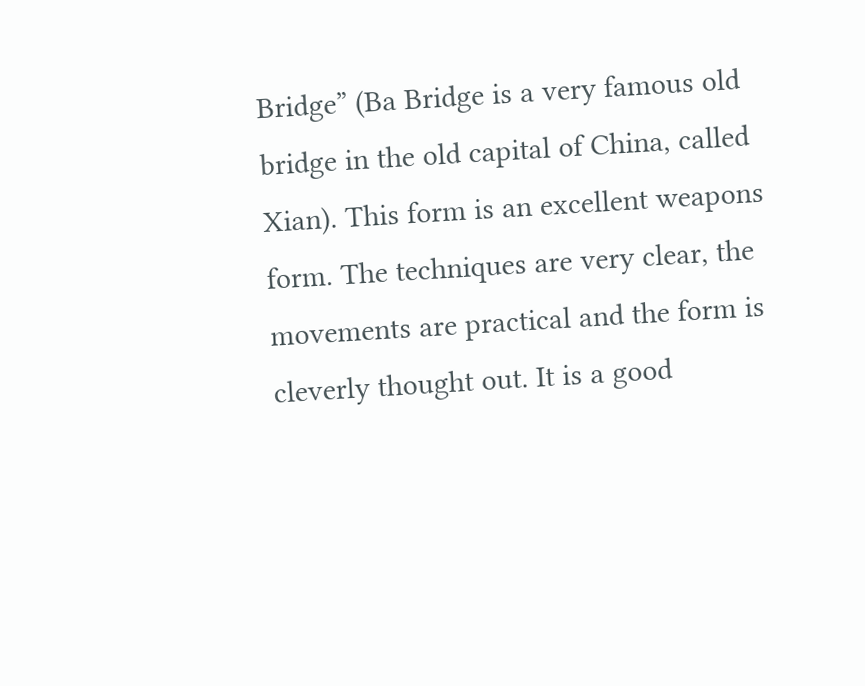Bridge” (Ba Bridge is a very famous old bridge in the old capital of China, called Xian). This form is an excellent weapons form. The techniques are very clear, the movements are practical and the form is cleverly thought out. It is a good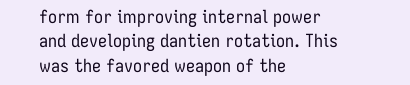form for improving internal power and developing dantien rotation. This was the favored weapon of the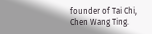founder of Tai Chi, Chen Wang Ting.